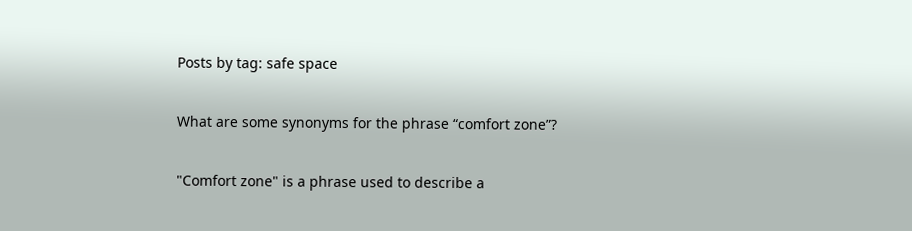Posts by tag: safe space

What are some synonyms for the phrase “comfort zone”?

"Comfort zone" is a phrase used to describe a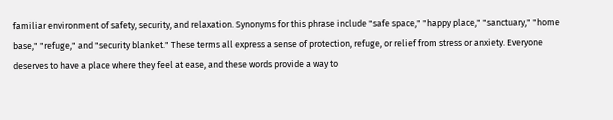familiar environment of safety, security, and relaxation. Synonyms for this phrase include "safe space," "happy place," "sanctuary," "home base," "refuge," and "security blanket." These terms all express a sense of protection, refuge, or relief from stress or anxiety. Everyone deserves to have a place where they feel at ease, and these words provide a way to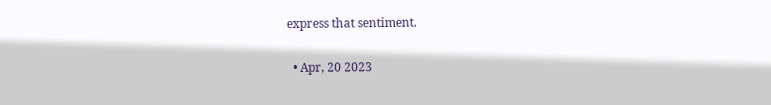express that sentiment.

  • Apr, 20 2023